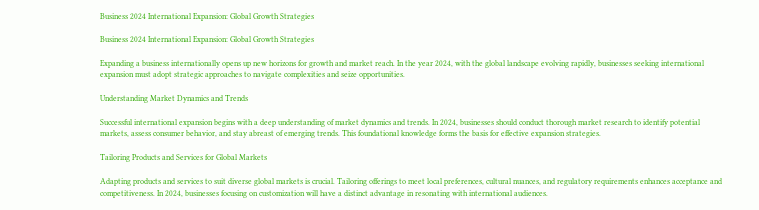Business 2024 International Expansion: Global Growth Strategies

Business 2024 International Expansion: Global Growth Strategies

Expanding a business internationally opens up new horizons for growth and market reach. In the year 2024, with the global landscape evolving rapidly, businesses seeking international expansion must adopt strategic approaches to navigate complexities and seize opportunities.

Understanding Market Dynamics and Trends

Successful international expansion begins with a deep understanding of market dynamics and trends. In 2024, businesses should conduct thorough market research to identify potential markets, assess consumer behavior, and stay abreast of emerging trends. This foundational knowledge forms the basis for effective expansion strategies.

Tailoring Products and Services for Global Markets

Adapting products and services to suit diverse global markets is crucial. Tailoring offerings to meet local preferences, cultural nuances, and regulatory requirements enhances acceptance and competitiveness. In 2024, businesses focusing on customization will have a distinct advantage in resonating with international audiences.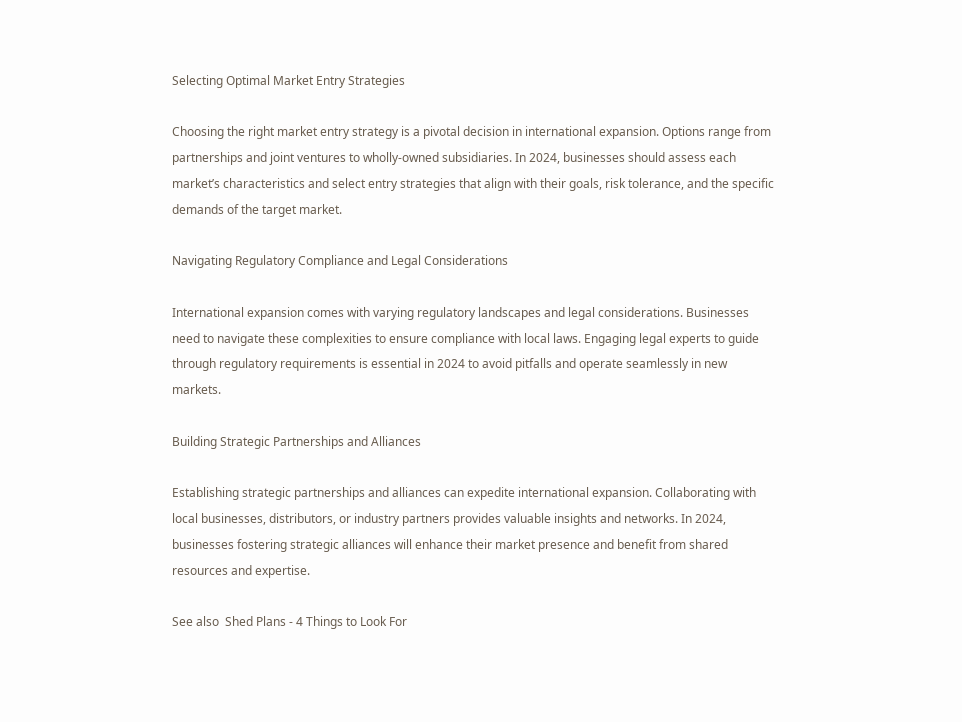Selecting Optimal Market Entry Strategies

Choosing the right market entry strategy is a pivotal decision in international expansion. Options range from partnerships and joint ventures to wholly-owned subsidiaries. In 2024, businesses should assess each market’s characteristics and select entry strategies that align with their goals, risk tolerance, and the specific demands of the target market.

Navigating Regulatory Compliance and Legal Considerations

International expansion comes with varying regulatory landscapes and legal considerations. Businesses need to navigate these complexities to ensure compliance with local laws. Engaging legal experts to guide through regulatory requirements is essential in 2024 to avoid pitfalls and operate seamlessly in new markets.

Building Strategic Partnerships and Alliances

Establishing strategic partnerships and alliances can expedite international expansion. Collaborating with local businesses, distributors, or industry partners provides valuable insights and networks. In 2024, businesses fostering strategic alliances will enhance their market presence and benefit from shared resources and expertise.

See also  Shed Plans - 4 Things to Look For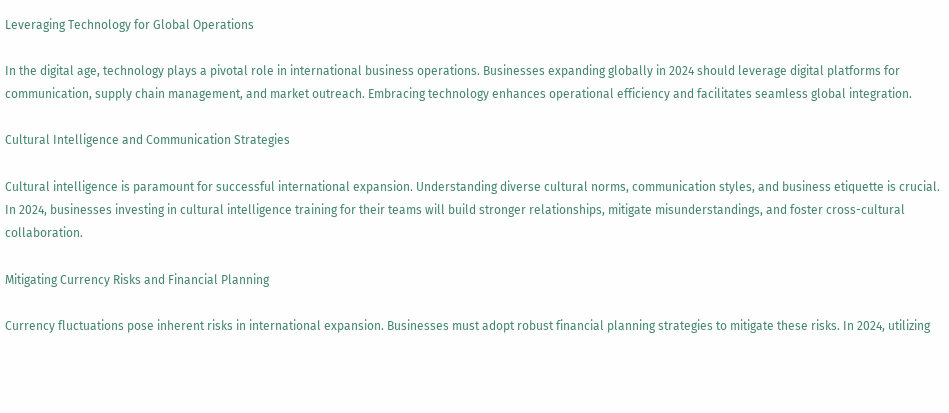Leveraging Technology for Global Operations

In the digital age, technology plays a pivotal role in international business operations. Businesses expanding globally in 2024 should leverage digital platforms for communication, supply chain management, and market outreach. Embracing technology enhances operational efficiency and facilitates seamless global integration.

Cultural Intelligence and Communication Strategies

Cultural intelligence is paramount for successful international expansion. Understanding diverse cultural norms, communication styles, and business etiquette is crucial. In 2024, businesses investing in cultural intelligence training for their teams will build stronger relationships, mitigate misunderstandings, and foster cross-cultural collaboration.

Mitigating Currency Risks and Financial Planning

Currency fluctuations pose inherent risks in international expansion. Businesses must adopt robust financial planning strategies to mitigate these risks. In 2024, utilizing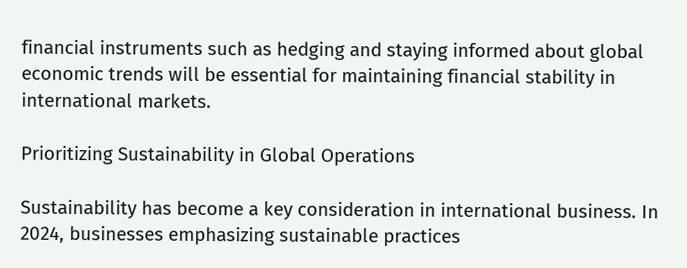financial instruments such as hedging and staying informed about global economic trends will be essential for maintaining financial stability in international markets.

Prioritizing Sustainability in Global Operations

Sustainability has become a key consideration in international business. In 2024, businesses emphasizing sustainable practices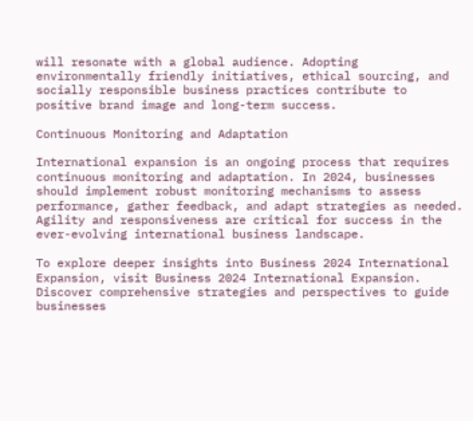will resonate with a global audience. Adopting environmentally friendly initiatives, ethical sourcing, and socially responsible business practices contribute to positive brand image and long-term success.

Continuous Monitoring and Adaptation

International expansion is an ongoing process that requires continuous monitoring and adaptation. In 2024, businesses should implement robust monitoring mechanisms to assess performance, gather feedback, and adapt strategies as needed. Agility and responsiveness are critical for success in the ever-evolving international business landscape.

To explore deeper insights into Business 2024 International Expansion, visit Business 2024 International Expansion. Discover comprehensive strategies and perspectives to guide businesses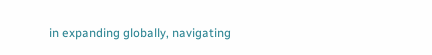in expanding globally, navigating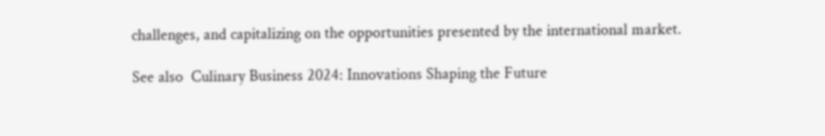challenges, and capitalizing on the opportunities presented by the international market.

See also  Culinary Business 2024: Innovations Shaping the Future